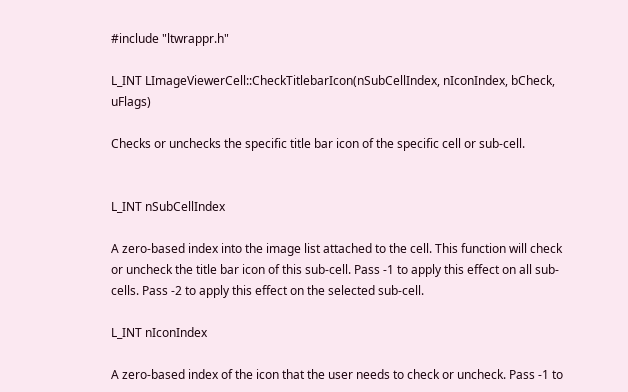#include "ltwrappr.h"

L_INT LImageViewerCell::CheckTitlebarIcon(nSubCellIndex, nIconIndex, bCheck, uFlags)

Checks or unchecks the specific title bar icon of the specific cell or sub-cell.


L_INT nSubCellIndex

A zero-based index into the image list attached to the cell. This function will check or uncheck the title bar icon of this sub-cell. Pass -1 to apply this effect on all sub-cells. Pass -2 to apply this effect on the selected sub-cell.

L_INT nIconIndex

A zero-based index of the icon that the user needs to check or uncheck. Pass -1 to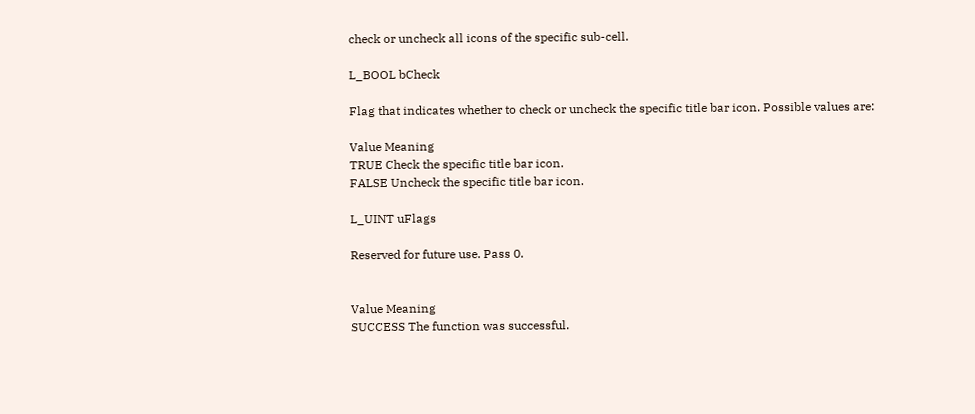check or uncheck all icons of the specific sub-cell.

L_BOOL bCheck

Flag that indicates whether to check or uncheck the specific title bar icon. Possible values are:

Value Meaning
TRUE Check the specific title bar icon.
FALSE Uncheck the specific title bar icon.

L_UINT uFlags

Reserved for future use. Pass 0.


Value Meaning
SUCCESS The function was successful.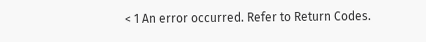< 1 An error occurred. Refer to Return Codes.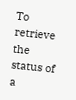To retrieve the status of a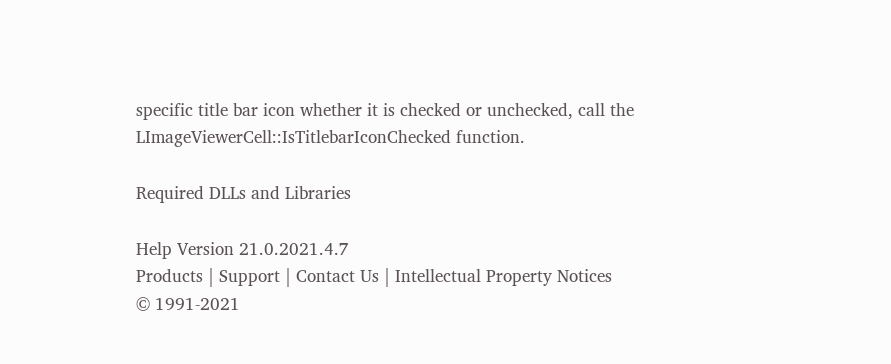specific title bar icon whether it is checked or unchecked, call the LImageViewerCell::IsTitlebarIconChecked function.

Required DLLs and Libraries

Help Version 21.0.2021.4.7
Products | Support | Contact Us | Intellectual Property Notices
© 1991-2021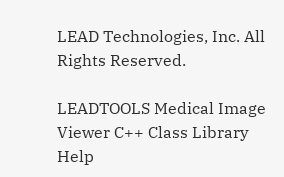LEAD Technologies, Inc. All Rights Reserved.

LEADTOOLS Medical Image Viewer C++ Class Library Help